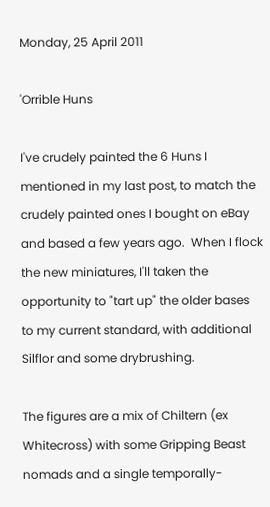Monday, 25 April 2011

'Orrible Huns

I've crudely painted the 6 Huns I mentioned in my last post, to match the crudely painted ones I bought on eBay and based a few years ago.  When I flock the new miniatures, I'll taken the opportunity to "tart up" the older bases to my current standard, with additional Silflor and some drybrushing.

The figures are a mix of Chiltern (ex Whitecross) with some Gripping Beast nomads and a single temporally-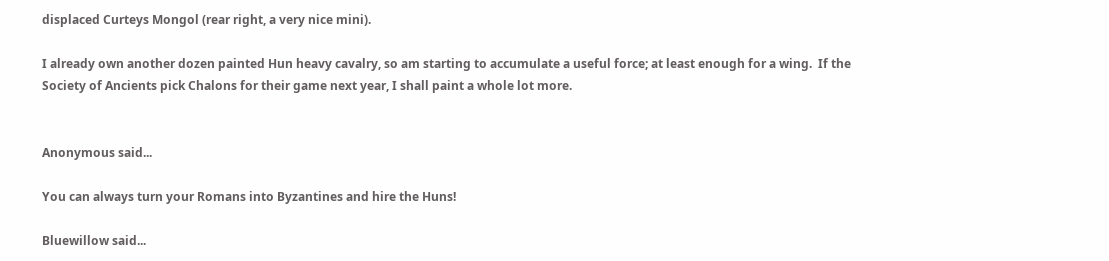displaced Curteys Mongol (rear right, a very nice mini).

I already own another dozen painted Hun heavy cavalry, so am starting to accumulate a useful force; at least enough for a wing.  If the Society of Ancients pick Chalons for their game next year, I shall paint a whole lot more.


Anonymous said...

You can always turn your Romans into Byzantines and hire the Huns!

Bluewillow said...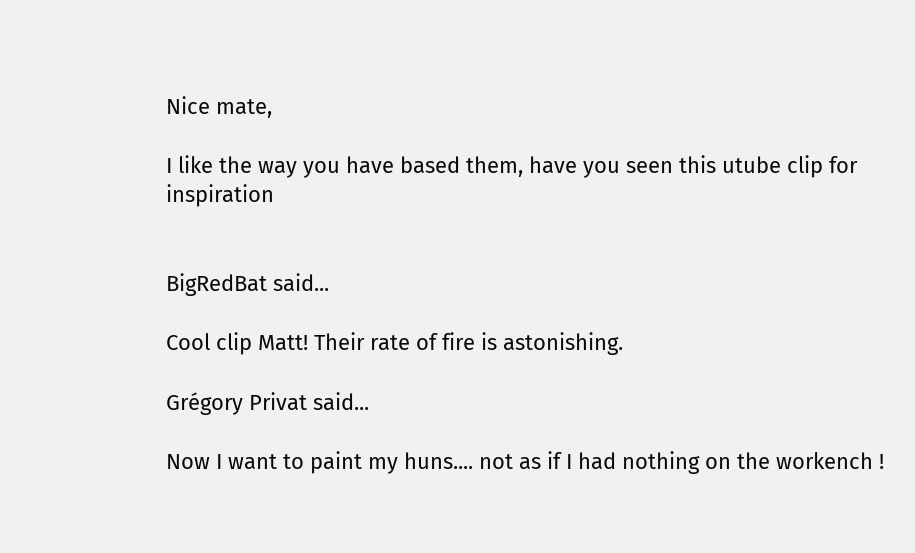Nice mate,

I like the way you have based them, have you seen this utube clip for inspiration


BigRedBat said...

Cool clip Matt! Their rate of fire is astonishing.

Grégory Privat said...

Now I want to paint my huns.... not as if I had nothing on the workench !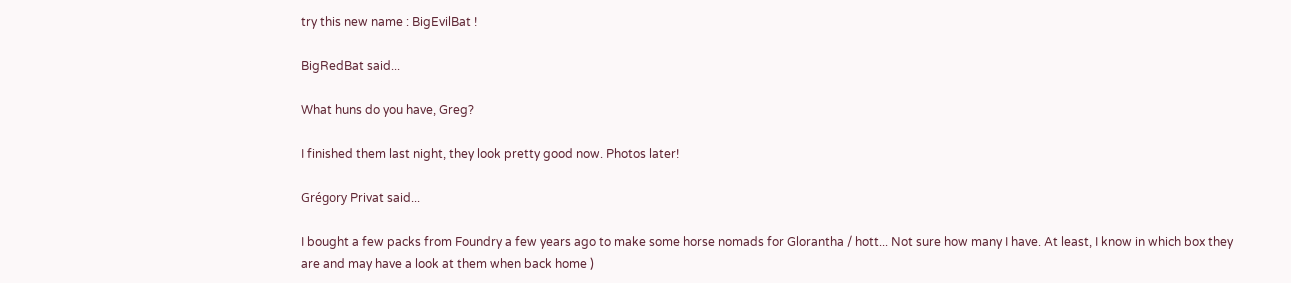try this new name : BigEvilBat !

BigRedBat said...

What huns do you have, Greg?

I finished them last night, they look pretty good now. Photos later!

Grégory Privat said...

I bought a few packs from Foundry a few years ago to make some horse nomads for Glorantha / hott... Not sure how many I have. At least, I know in which box they are and may have a look at them when back home )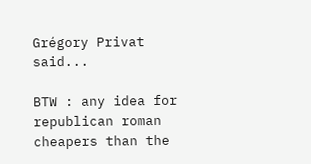Grégory Privat said...

BTW : any idea for republican roman cheapers than the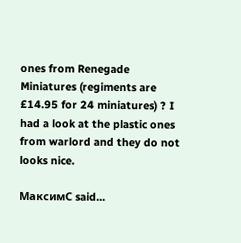ones from Renegade Miniatures (regiments are £14.95 for 24 miniatures) ? I had a look at the plastic ones from warlord and they do not looks nice.

МаксимС said...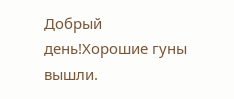Добрый день!Хорошие гуны вышли.